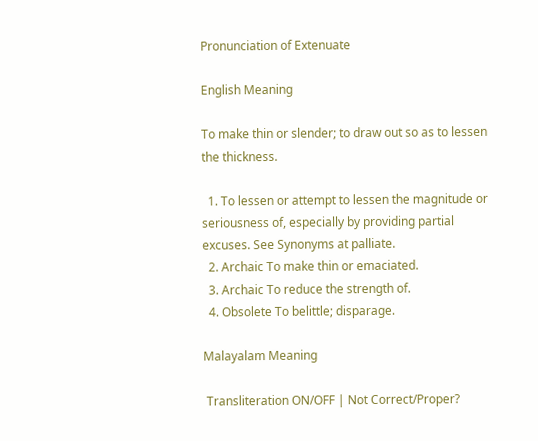Pronunciation of Extenuate

English Meaning

To make thin or slender; to draw out so as to lessen the thickness.

  1. To lessen or attempt to lessen the magnitude or seriousness of, especially by providing partial excuses. See Synonyms at palliate.
  2. Archaic To make thin or emaciated.
  3. Archaic To reduce the strength of.
  4. Obsolete To belittle; disparage.

Malayalam Meaning

 Transliteration ON/OFF | Not Correct/Proper?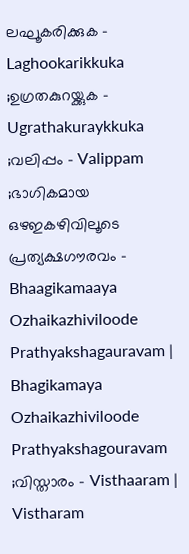ലഘൂകരിക്കുക - Laghookarikkuka ;ഉഗ്രതകുറയ്ക്കുക - Ugrathakuraykkuka ;വലിപ്പം - Valippam ;ഭാഗികമായ ഒഴഇകഴിവിലൂടെ പ്രത്യക്ഷഗൗരവം - Bhaagikamaaya Ozhaikazhiviloode Prathyakshagauravam | Bhagikamaya Ozhaikazhiviloode Prathyakshagouravam ;വിസ്താരം - Visthaaram | Vistharam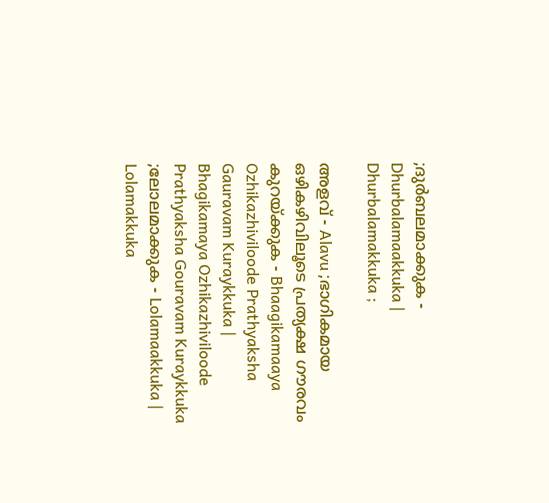;ദുര്‍ബലമാക്കുക - Dhurbalamaakkuka | Dhurbalamakkuka ;

അളവ് - Alavu ;ഭാഗികമായ ഒഴികഴിവിലൂടെ പ്രത്യക്ഷ ഗൗരവം കുറയ്‌ക്കുക - Bhaagikamaaya Ozhikazhiviloode Prathyaksha Gauravam Kuraykkuka | Bhagikamaya Ozhikazhiviloode Prathyaksha Gouravam Kuraykkuka ;ലോലമാക്കുക - Lolamaakkuka | Lolamakkuka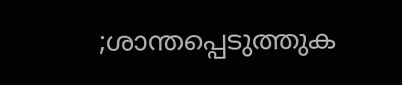;ശാന്തപ്പെടുത്തുക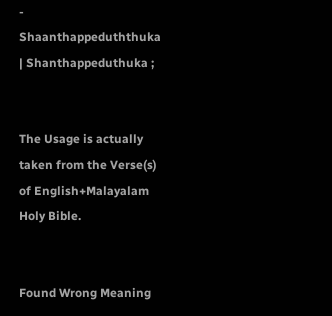- Shaanthappeduththuka | Shanthappeduthuka ;


The Usage is actually taken from the Verse(s) of English+Malayalam Holy Bible.


Found Wrong Meaning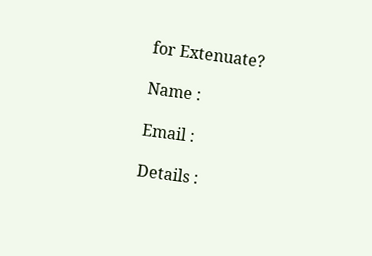for Extenuate?

Name :

Email :

Details :